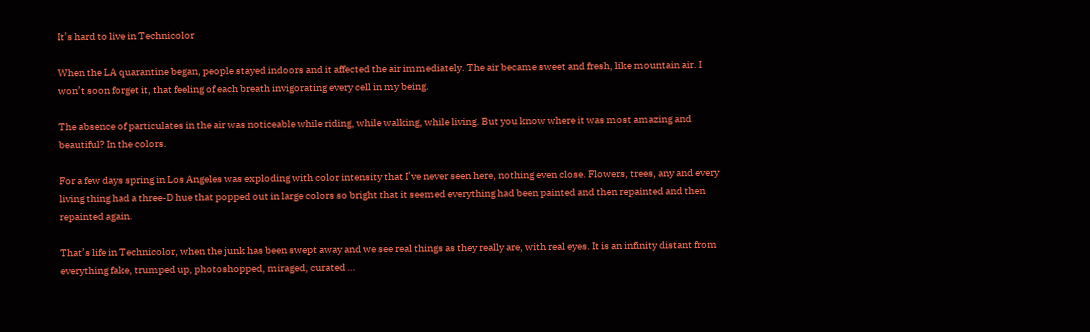It’s hard to live in Technicolor

When the LA quarantine began, people stayed indoors and it affected the air immediately. The air became sweet and fresh, like mountain air. I won’t soon forget it, that feeling of each breath invigorating every cell in my being.

The absence of particulates in the air was noticeable while riding, while walking, while living. But you know where it was most amazing and beautiful? In the colors.

For a few days spring in Los Angeles was exploding with color intensity that I’ve never seen here, nothing even close. Flowers, trees, any and every living thing had a three-D hue that popped out in large colors so bright that it seemed everything had been painted and then repainted and then repainted again.

That’s life in Technicolor, when the junk has been swept away and we see real things as they really are, with real eyes. It is an infinity distant from everything fake, trumped up, photoshopped, miraged, curated …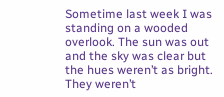Sometime last week I was standing on a wooded overlook. The sun was out and the sky was clear but the hues weren’t as bright. They weren’t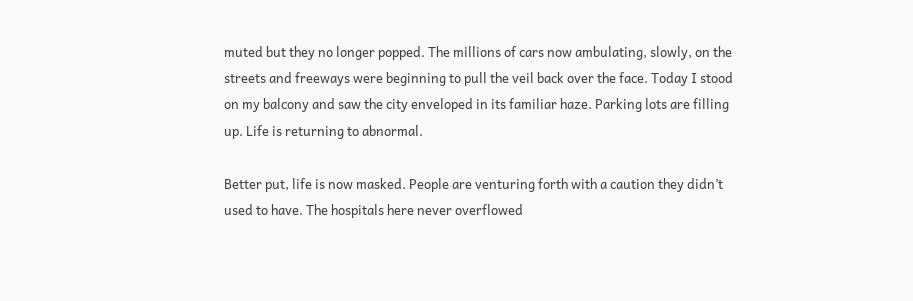muted but they no longer popped. The millions of cars now ambulating, slowly, on the streets and freeways were beginning to pull the veil back over the face. Today I stood on my balcony and saw the city enveloped in its familiar haze. Parking lots are filling up. Life is returning to abnormal.

Better put, life is now masked. People are venturing forth with a caution they didn’t used to have. The hospitals here never overflowed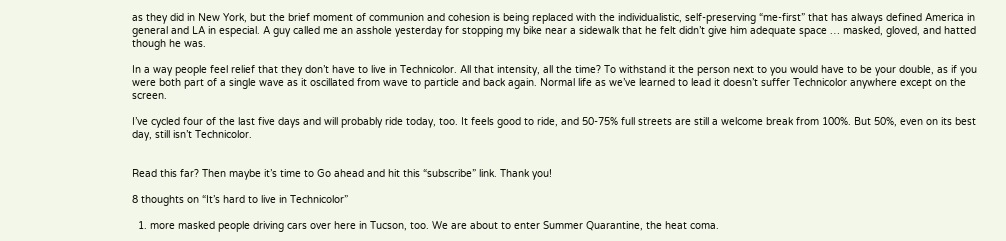as they did in New York, but the brief moment of communion and cohesion is being replaced with the individualistic, self-preserving “me-first” that has always defined America in general and LA in especial. A guy called me an asshole yesterday for stopping my bike near a sidewalk that he felt didn’t give him adequate space … masked, gloved, and hatted though he was.

In a way people feel relief that they don’t have to live in Technicolor. All that intensity, all the time? To withstand it the person next to you would have to be your double, as if you were both part of a single wave as it oscillated from wave to particle and back again. Normal life as we’ve learned to lead it doesn’t suffer Technicolor anywhere except on the screen.

I’ve cycled four of the last five days and will probably ride today, too. It feels good to ride, and 50-75% full streets are still a welcome break from 100%. But 50%, even on its best day, still isn’t Technicolor.


Read this far? Then maybe it’s time to Go ahead and hit this “subscribe” link. Thank you!

8 thoughts on “It’s hard to live in Technicolor”

  1. more masked people driving cars over here in Tucson, too. We are about to enter Summer Quarantine, the heat coma.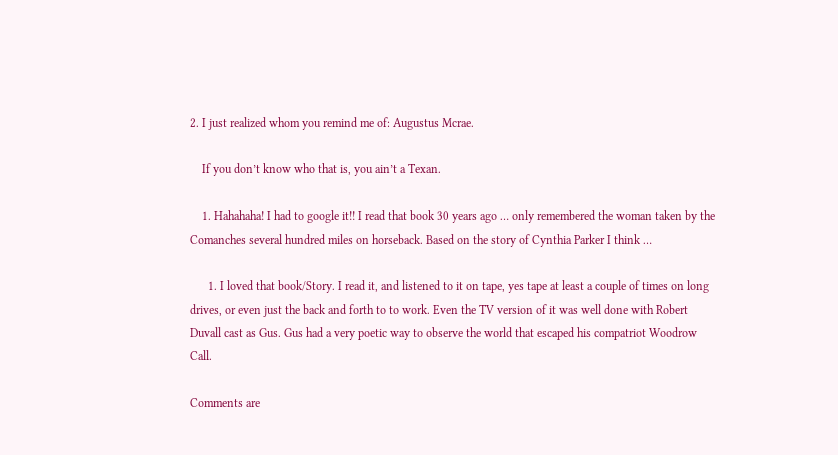2. I just realized whom you remind me of: Augustus Mcrae.

    If you don’t know who that is, you ain’t a Texan.

    1. Hahahaha! I had to google it!! I read that book 30 years ago … only remembered the woman taken by the Comanches several hundred miles on horseback. Based on the story of Cynthia Parker I think …

      1. I loved that book/Story. I read it, and listened to it on tape, yes tape at least a couple of times on long drives, or even just the back and forth to to work. Even the TV version of it was well done with Robert Duvall cast as Gus. Gus had a very poetic way to observe the world that escaped his compatriot Woodrow Call.

Comments are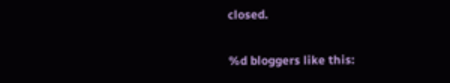closed.

%d bloggers like this: